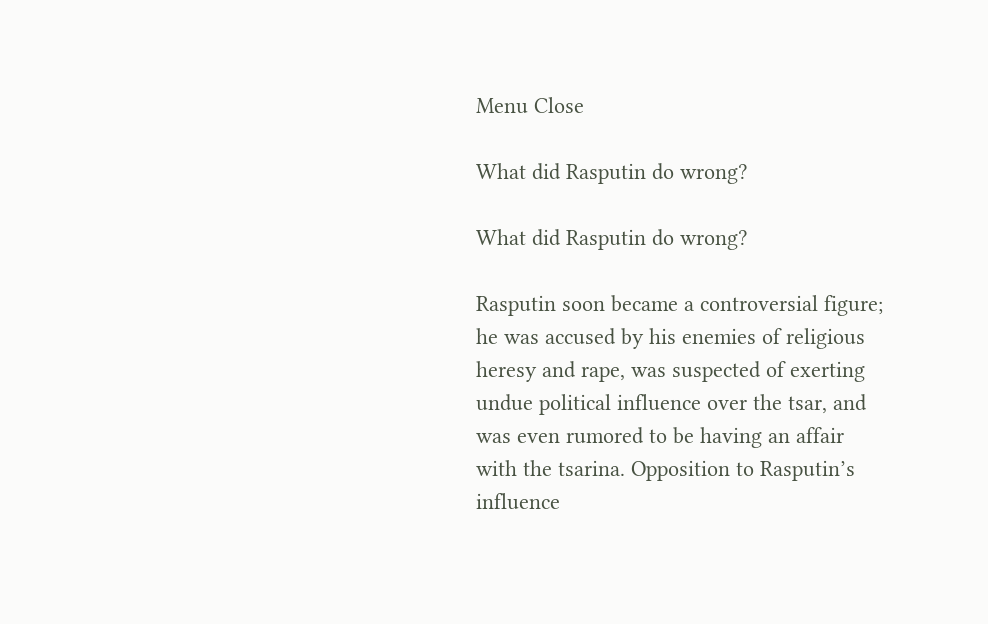Menu Close

What did Rasputin do wrong?

What did Rasputin do wrong?

Rasputin soon became a controversial figure; he was accused by his enemies of religious heresy and rape, was suspected of exerting undue political influence over the tsar, and was even rumored to be having an affair with the tsarina. Opposition to Rasputin’s influence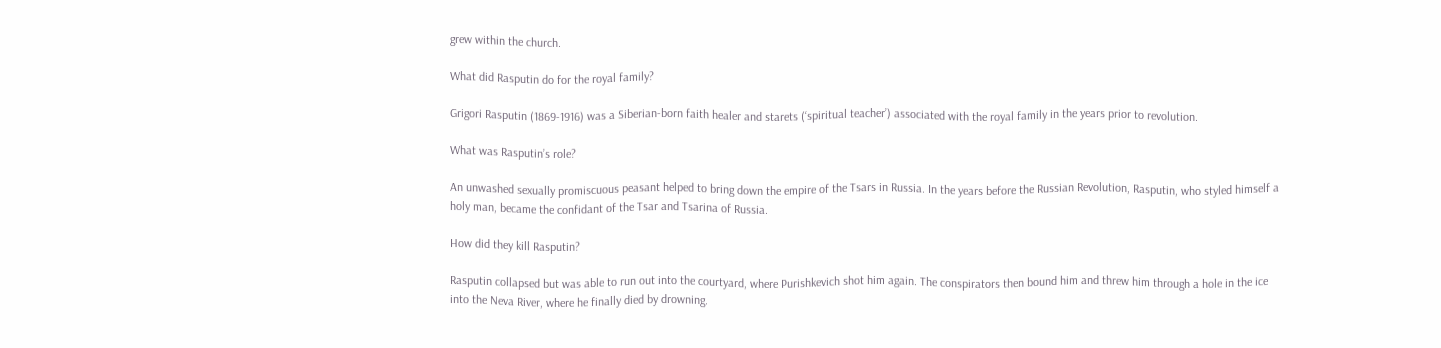grew within the church.

What did Rasputin do for the royal family?

Grigori Rasputin (1869-1916) was a Siberian-born faith healer and starets (‘spiritual teacher’) associated with the royal family in the years prior to revolution.

What was Rasputin’s role?

An unwashed sexually promiscuous peasant helped to bring down the empire of the Tsars in Russia. In the years before the Russian Revolution, Rasputin, who styled himself a holy man, became the confidant of the Tsar and Tsarina of Russia.

How did they kill Rasputin?

Rasputin collapsed but was able to run out into the courtyard, where Purishkevich shot him again. The conspirators then bound him and threw him through a hole in the ice into the Neva River, where he finally died by drowning.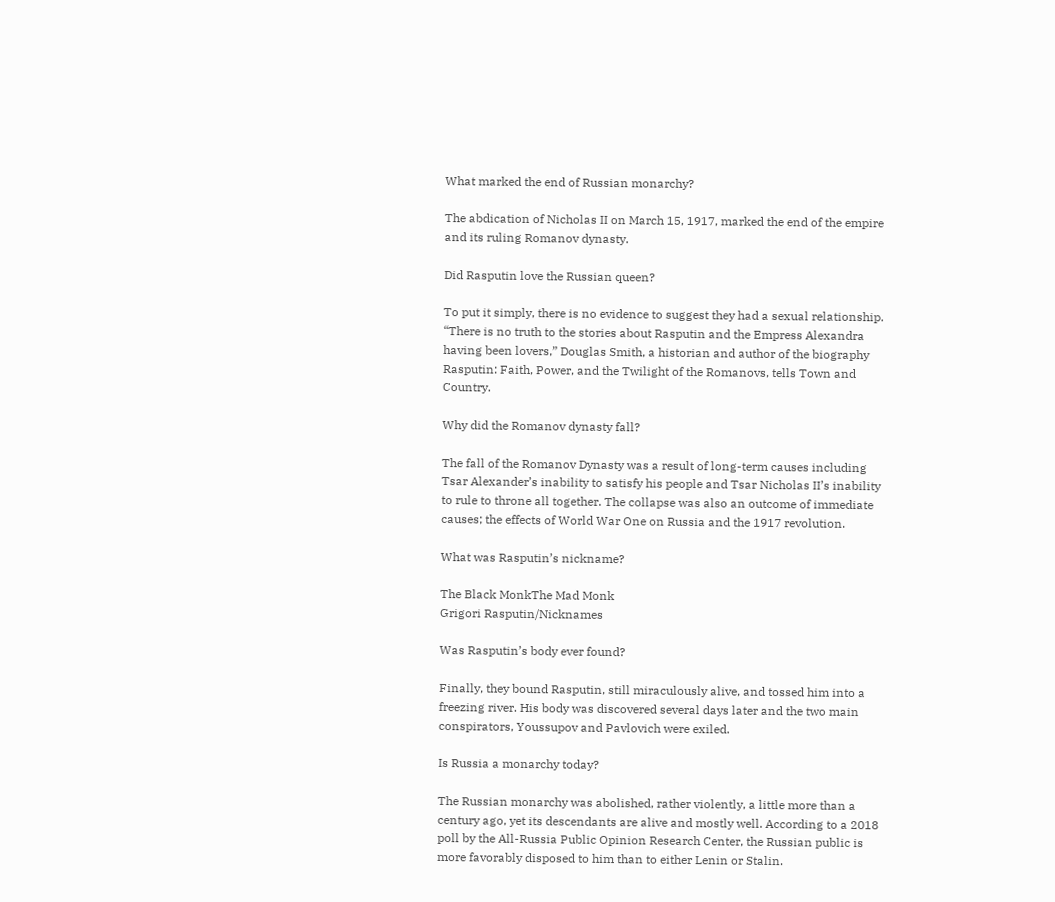What marked the end of Russian monarchy?

The abdication of Nicholas II on March 15, 1917, marked the end of the empire and its ruling Romanov dynasty.

Did Rasputin love the Russian queen?

To put it simply, there is no evidence to suggest they had a sexual relationship. “There is no truth to the stories about Rasputin and the Empress Alexandra having been lovers,” Douglas Smith, a historian and author of the biography Rasputin: Faith, Power, and the Twilight of the Romanovs, tells Town and Country.

Why did the Romanov dynasty fall?

The fall of the Romanov Dynasty was a result of long-term causes including Tsar Alexander’s inability to satisfy his people and Tsar Nicholas II’s inability to rule to throne all together. The collapse was also an outcome of immediate causes; the effects of World War One on Russia and the 1917 revolution.

What was Rasputin’s nickname?

The Black MonkThe Mad Monk
Grigori Rasputin/Nicknames

Was Rasputin’s body ever found?

Finally, they bound Rasputin, still miraculously alive, and tossed him into a freezing river. His body was discovered several days later and the two main conspirators, Youssupov and Pavlovich were exiled.

Is Russia a monarchy today?

The Russian monarchy was abolished, rather violently, a little more than a century ago, yet its descendants are alive and mostly well. According to a 2018 poll by the All-Russia Public Opinion Research Center, the Russian public is more favorably disposed to him than to either Lenin or Stalin.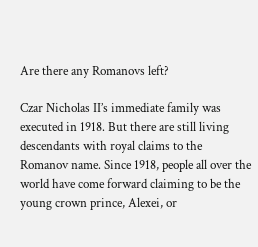Are there any Romanovs left?

Czar Nicholas II’s immediate family was executed in 1918. But there are still living descendants with royal claims to the Romanov name. Since 1918, people all over the world have come forward claiming to be the young crown prince, Alexei, or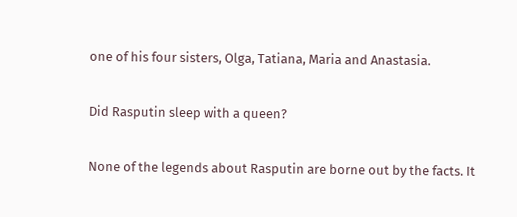one of his four sisters, Olga, Tatiana, Maria and Anastasia.

Did Rasputin sleep with a queen?

None of the legends about Rasputin are borne out by the facts. It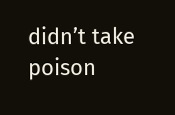didn’t take poison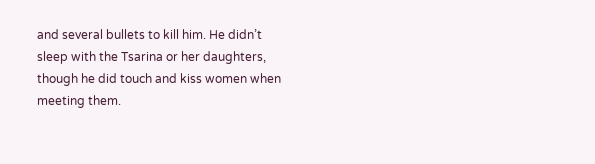and several bullets to kill him. He didn’t sleep with the Tsarina or her daughters, though he did touch and kiss women when meeting them.